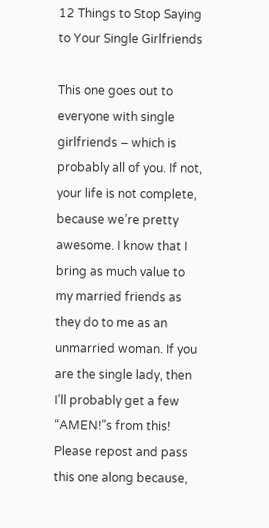12 Things to Stop Saying to Your Single Girlfriends

This one goes out to everyone with single girlfriends – which is probably all of you. If not, your life is not complete, because we’re pretty awesome. I know that I bring as much value to my married friends as they do to me as an unmarried woman. If you are the single lady, then I’ll probably get a few “AMEN!”s from this! Please repost and pass this one along because,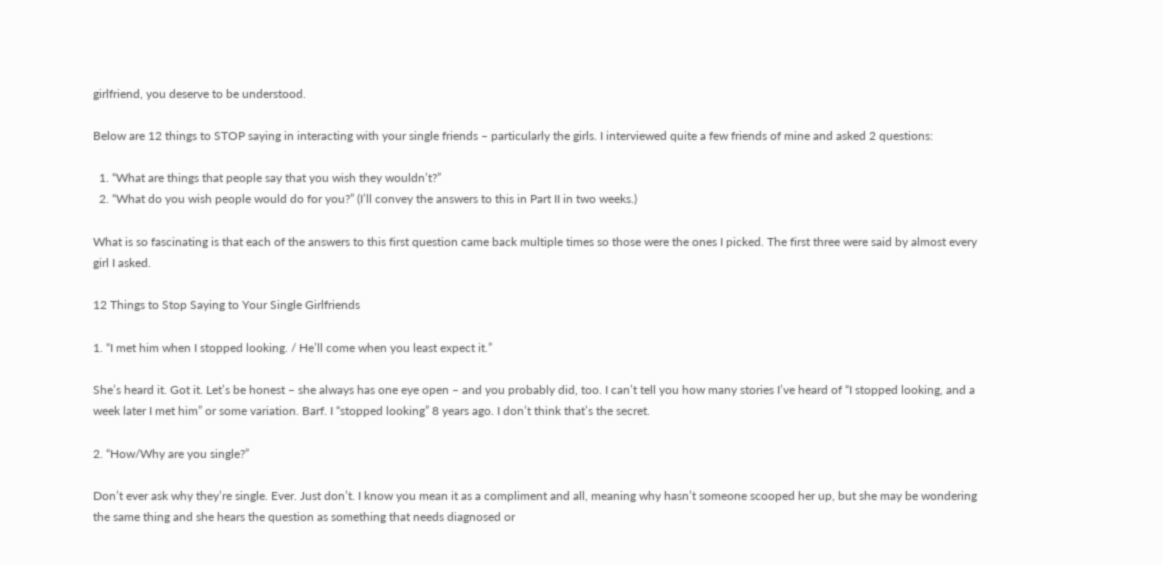girlfriend, you deserve to be understood.

Below are 12 things to STOP saying in interacting with your single friends – particularly the girls. I interviewed quite a few friends of mine and asked 2 questions:

  1. “What are things that people say that you wish they wouldn’t?”
  2. “What do you wish people would do for you?” (I’ll convey the answers to this in Part II in two weeks.)

What is so fascinating is that each of the answers to this first question came back multiple times so those were the ones I picked. The first three were said by almost every girl I asked.

12 Things to Stop Saying to Your Single Girlfriends

1. “I met him when I stopped looking. / He’ll come when you least expect it.”

She’s heard it. Got it. Let’s be honest – she always has one eye open – and you probably did, too. I can’t tell you how many stories I’ve heard of “I stopped looking, and a week later I met him” or some variation. Barf. I “stopped looking” 8 years ago. I don’t think that’s the secret.

2. “How/Why are you single?”

Don’t ever ask why they’re single. Ever. Just don’t. I know you mean it as a compliment and all, meaning why hasn’t someone scooped her up, but she may be wondering the same thing and she hears the question as something that needs diagnosed or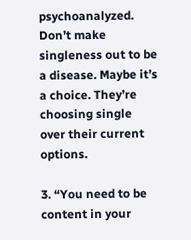psychoanalyzed. Don’t make singleness out to be a disease. Maybe it’s a choice. They’re choosing single over their current options.

3. “You need to be content in your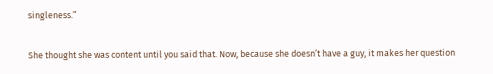singleness.”

She thought she was content until you said that. Now, because she doesn’t have a guy, it makes her question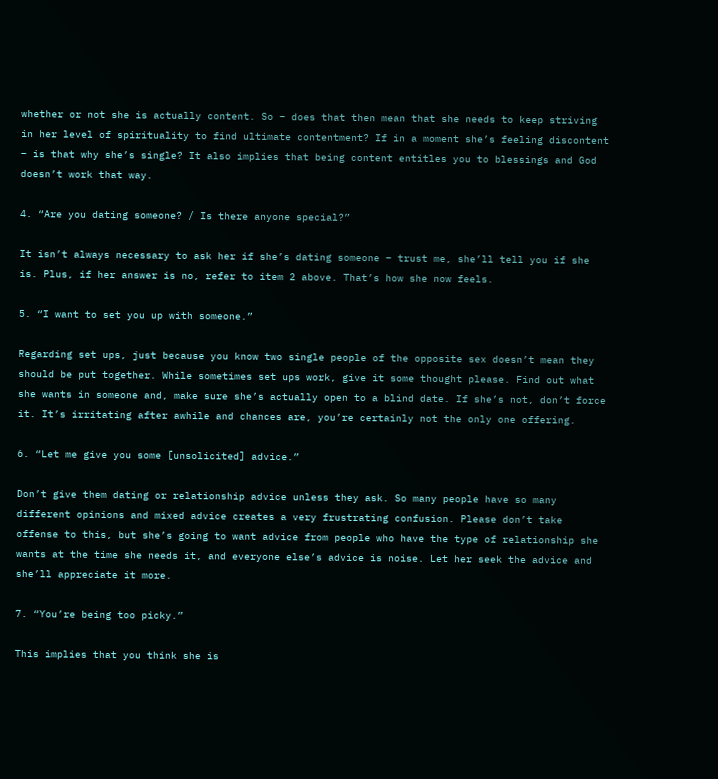whether or not she is actually content. So – does that then mean that she needs to keep striving in her level of spirituality to find ultimate contentment? If in a moment she’s feeling discontent – is that why she’s single? It also implies that being content entitles you to blessings and God doesn’t work that way.

4. “Are you dating someone? / Is there anyone special?”

It isn’t always necessary to ask her if she’s dating someone – trust me, she’ll tell you if she is. Plus, if her answer is no, refer to item 2 above. That’s how she now feels.

5. “I want to set you up with someone.”

Regarding set ups, just because you know two single people of the opposite sex doesn’t mean they should be put together. While sometimes set ups work, give it some thought please. Find out what she wants in someone and, make sure she’s actually open to a blind date. If she’s not, don’t force it. It’s irritating after awhile and chances are, you’re certainly not the only one offering.

6. “Let me give you some [unsolicited] advice.”

Don’t give them dating or relationship advice unless they ask. So many people have so many different opinions and mixed advice creates a very frustrating confusion. Please don’t take offense to this, but she’s going to want advice from people who have the type of relationship she wants at the time she needs it, and everyone else’s advice is noise. Let her seek the advice and she’ll appreciate it more.

7. “You’re being too picky.”

This implies that you think she is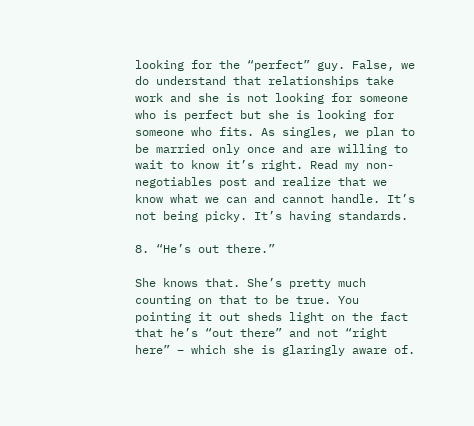looking for the “perfect” guy. False, we do understand that relationships take work and she is not looking for someone who is perfect but she is looking for someone who fits. As singles, we plan to be married only once and are willing to wait to know it’s right. Read my non-negotiables post and realize that we know what we can and cannot handle. It’s not being picky. It’s having standards.

8. “He’s out there.”

She knows that. She’s pretty much counting on that to be true. You pointing it out sheds light on the fact that he’s “out there” and not “right here” – which she is glaringly aware of.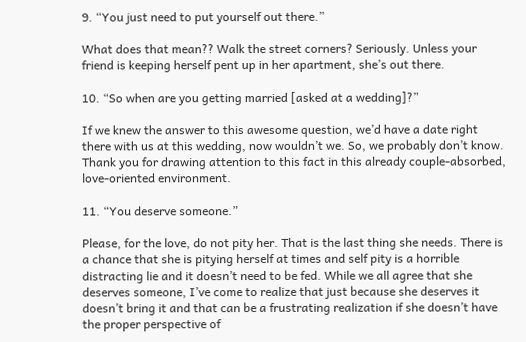9. “You just need to put yourself out there.”

What does that mean?? Walk the street corners? Seriously. Unless your friend is keeping herself pent up in her apartment, she’s out there.

10. “So when are you getting married [asked at a wedding]?”

If we knew the answer to this awesome question, we’d have a date right there with us at this wedding, now wouldn’t we. So, we probably don’t know. Thank you for drawing attention to this fact in this already couple-absorbed, love-oriented environment.

11. “You deserve someone.”

Please, for the love, do not pity her. That is the last thing she needs. There is a chance that she is pitying herself at times and self pity is a horrible distracting lie and it doesn’t need to be fed. While we all agree that she deserves someone, I’ve come to realize that just because she deserves it doesn’t bring it and that can be a frustrating realization if she doesn’t have the proper perspective of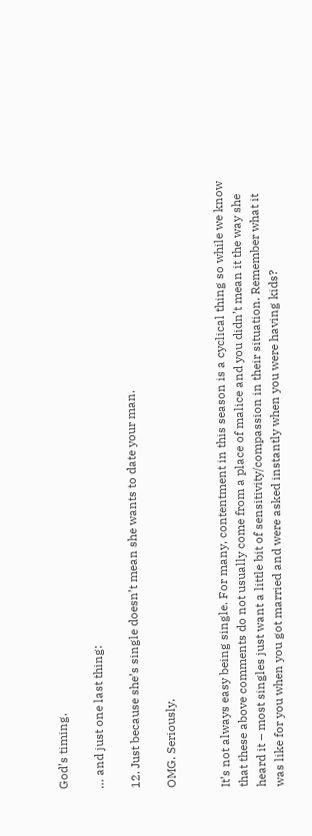God’s timing.

… and just one last thing:

12. Just because she’s single doesn’t mean she wants to date your man.

OMG. Seriously.


It’s not always easy being single. For many, contentment in this season is a cyclical thing so while we know that these above comments do not usually come from a place of malice and you didn’t mean it the way she heard it – most singles just want a little bit of sensitivity/compassion in their situation. Remember what it was like for you when you got married and were asked instantly when you were having kids?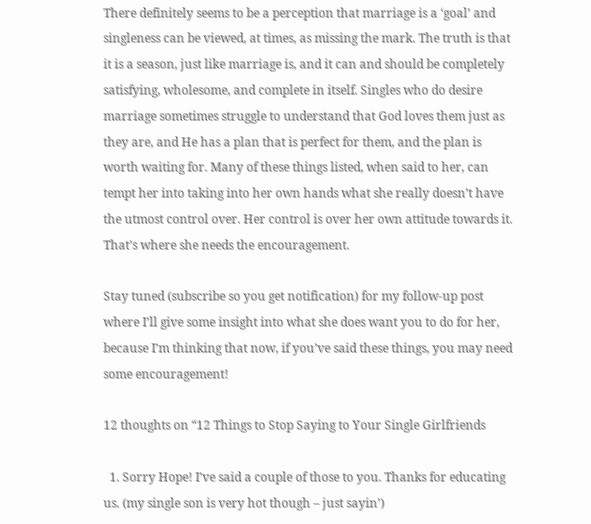There definitely seems to be a perception that marriage is a ‘goal’ and singleness can be viewed, at times, as missing the mark. The truth is that it is a season, just like marriage is, and it can and should be completely satisfying, wholesome, and complete in itself. Singles who do desire marriage sometimes struggle to understand that God loves them just as they are, and He has a plan that is perfect for them, and the plan is worth waiting for. Many of these things listed, when said to her, can tempt her into taking into her own hands what she really doesn’t have the utmost control over. Her control is over her own attitude towards it. That’s where she needs the encouragement.

Stay tuned (subscribe so you get notification) for my follow-up post where I’ll give some insight into what she does want you to do for her, because I’m thinking that now, if you’ve said these things, you may need some encouragement!

12 thoughts on “12 Things to Stop Saying to Your Single Girlfriends

  1. Sorry Hope! I’ve said a couple of those to you. Thanks for educating us. (my single son is very hot though – just sayin’)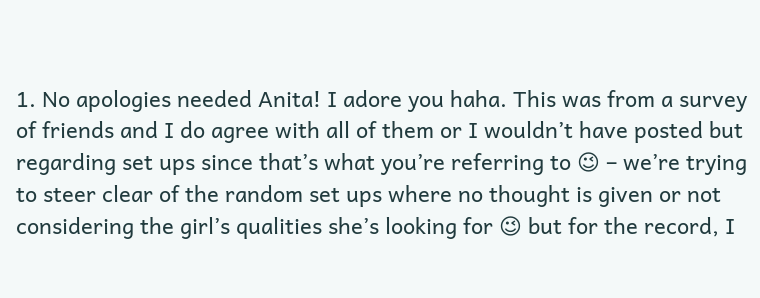1. No apologies needed Anita! I adore you haha. This was from a survey of friends and I do agree with all of them or I wouldn’t have posted but regarding set ups since that’s what you’re referring to 😉 – we’re trying to steer clear of the random set ups where no thought is given or not considering the girl’s qualities she’s looking for 😉 but for the record, I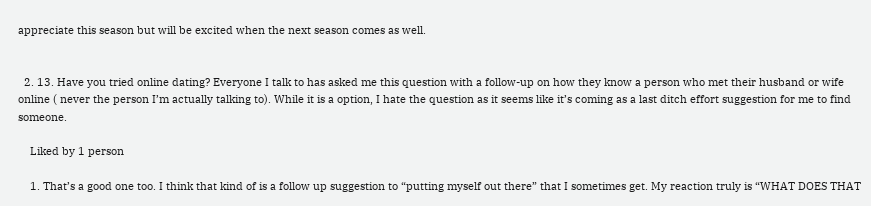appreciate this season but will be excited when the next season comes as well.


  2. 13. Have you tried online dating? Everyone I talk to has asked me this question with a follow-up on how they know a person who met their husband or wife online ( never the person I’m actually talking to). While it is a option, I hate the question as it seems like it’s coming as a last ditch effort suggestion for me to find someone.

    Liked by 1 person

    1. That’s a good one too. I think that kind of is a follow up suggestion to “putting myself out there” that I sometimes get. My reaction truly is “WHAT DOES THAT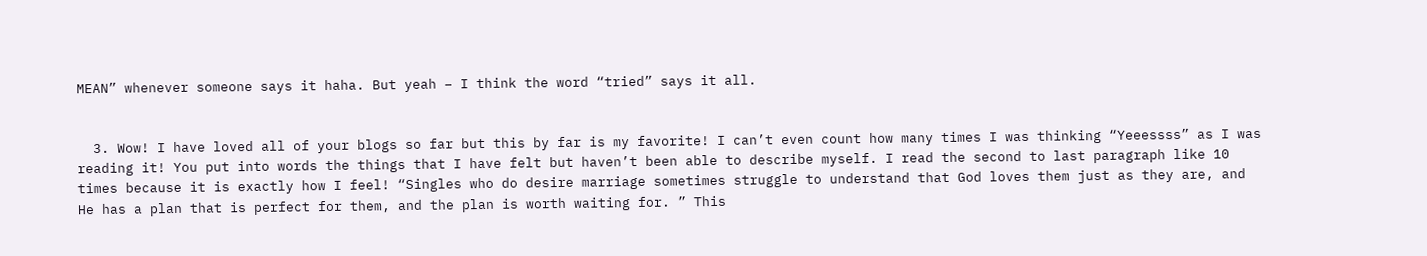MEAN” whenever someone says it haha. But yeah – I think the word “tried” says it all.


  3. Wow! I have loved all of your blogs so far but this by far is my favorite! I can’t even count how many times I was thinking “Yeeessss” as I was reading it! You put into words the things that I have felt but haven’t been able to describe myself. I read the second to last paragraph like 10 times because it is exactly how I feel! “Singles who do desire marriage sometimes struggle to understand that God loves them just as they are, and He has a plan that is perfect for them, and the plan is worth waiting for. ” This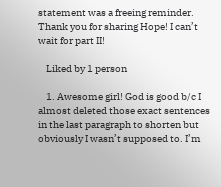statement was a freeing reminder. Thank you for sharing Hope! I can’t wait for part II!

    Liked by 1 person

    1. Awesome girl! God is good b/c I almost deleted those exact sentences in the last paragraph to shorten but obviously I wasn’t supposed to. I’m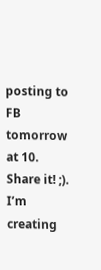posting to FB tomorrow at 10. Share it! ;). I’m creating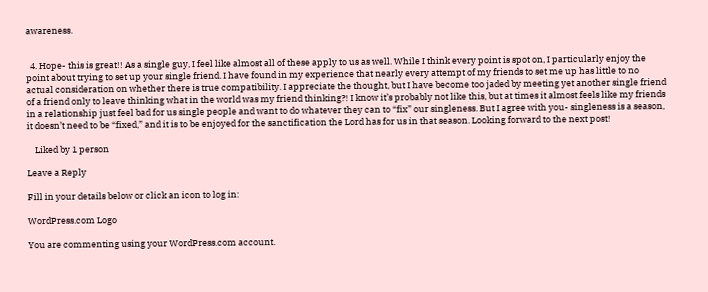awareness.


  4. Hope- this is great!! As a single guy, I feel like almost all of these apply to us as well. While I think every point is spot on, I particularly enjoy the point about trying to set up your single friend. I have found in my experience that nearly every attempt of my friends to set me up has little to no actual consideration on whether there is true compatibility. I appreciate the thought, but I have become too jaded by meeting yet another single friend of a friend only to leave thinking what in the world was my friend thinking?! I know it’s probably not like this, but at times it almost feels like my friends in a relationship just feel bad for us single people and want to do whatever they can to “fix” our singleness. But I agree with you- singleness is a season, it doesn’t need to be “fixed,” and it is to be enjoyed for the sanctification the Lord has for us in that season. Looking forward to the next post!

    Liked by 1 person

Leave a Reply

Fill in your details below or click an icon to log in:

WordPress.com Logo

You are commenting using your WordPress.com account.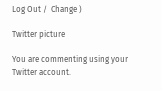Log Out /  Change )

Twitter picture

You are commenting using your Twitter account.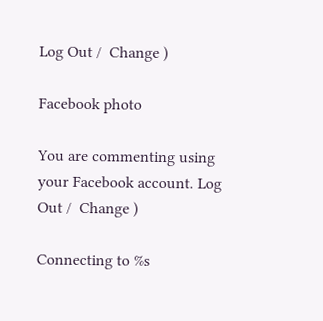Log Out /  Change )

Facebook photo

You are commenting using your Facebook account. Log Out /  Change )

Connecting to %s